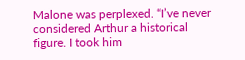Malone was perplexed. “I’ve never considered Arthur a historical figure. I took him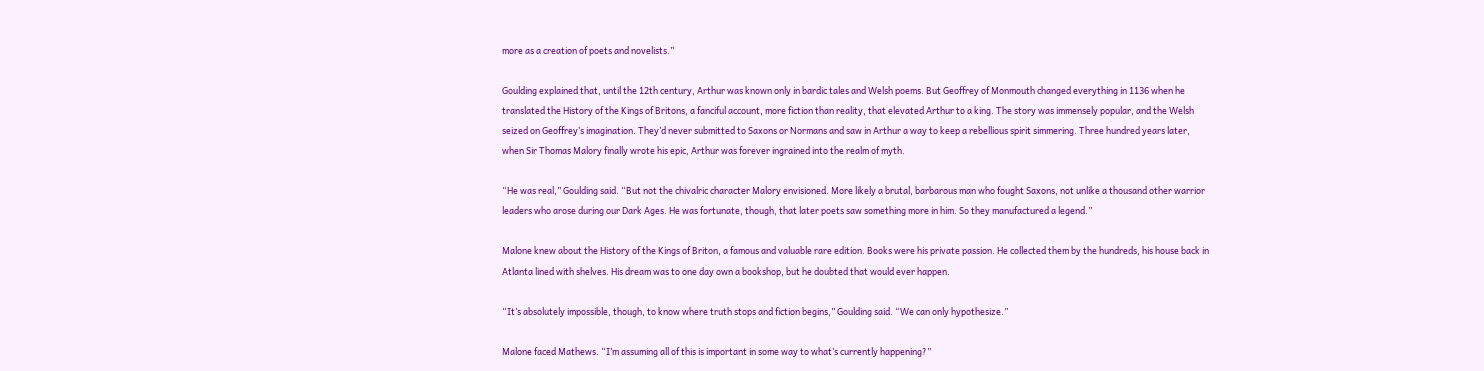more as a creation of poets and novelists.”

Goulding explained that, until the 12th century, Arthur was known only in bardic tales and Welsh poems. But Geoffrey of Monmouth changed everything in 1136 when he translated the History of the Kings of Britons, a fanciful account, more fiction than reality, that elevated Arthur to a king. The story was immensely popular, and the Welsh seized on Geoffrey’s imagination. They’d never submitted to Saxons or Normans and saw in Arthur a way to keep a rebellious spirit simmering. Three hundred years later, when Sir Thomas Malory finally wrote his epic, Arthur was forever ingrained into the realm of myth.

“He was real,” Goulding said. “But not the chivalric character Malory envisioned. More likely a brutal, barbarous man who fought Saxons, not unlike a thousand other warrior leaders who arose during our Dark Ages. He was fortunate, though, that later poets saw something more in him. So they manufactured a legend.”

Malone knew about the History of the Kings of Briton, a famous and valuable rare edition. Books were his private passion. He collected them by the hundreds, his house back in Atlanta lined with shelves. His dream was to one day own a bookshop, but he doubted that would ever happen.

“It’s absolutely impossible, though, to know where truth stops and fiction begins,” Goulding said. “We can only hypothesize.”

Malone faced Mathews. “I’m assuming all of this is important in some way to what’s currently happening?”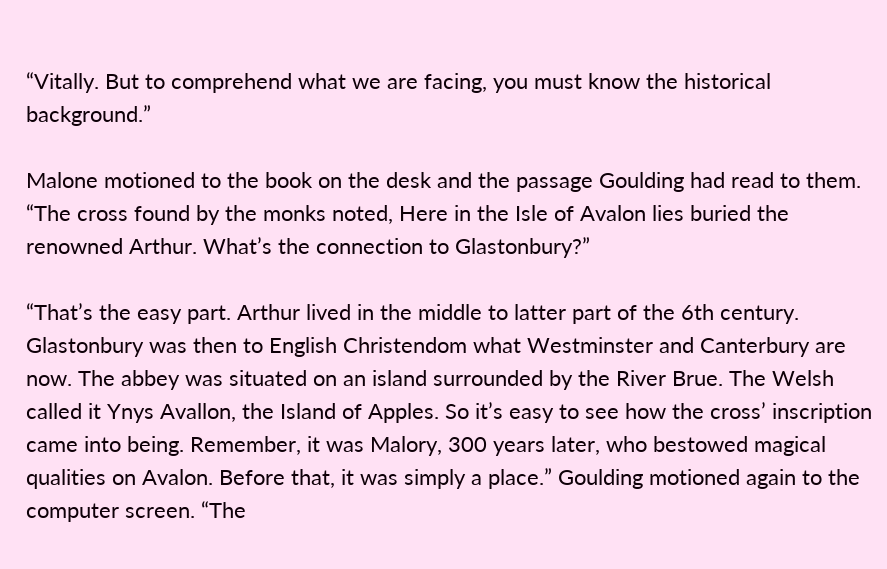“Vitally. But to comprehend what we are facing, you must know the historical background.”

Malone motioned to the book on the desk and the passage Goulding had read to them. “The cross found by the monks noted, Here in the Isle of Avalon lies buried the renowned Arthur. What’s the connection to Glastonbury?”

“That’s the easy part. Arthur lived in the middle to latter part of the 6th century. Glastonbury was then to English Christendom what Westminster and Canterbury are now. The abbey was situated on an island surrounded by the River Brue. The Welsh called it Ynys Avallon, the Island of Apples. So it’s easy to see how the cross’ inscription came into being. Remember, it was Malory, 300 years later, who bestowed magical qualities on Avalon. Before that, it was simply a place.” Goulding motioned again to the computer screen. “The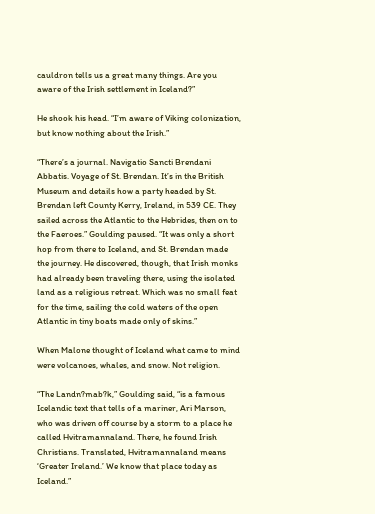cauldron tells us a great many things. Are you aware of the Irish settlement in Iceland?”

He shook his head. “I’m aware of Viking colonization, but know nothing about the Irish.”

“There’s a journal. Navigatio Sancti Brendani Abbatis. Voyage of St. Brendan. It’s in the British Museum and details how a party headed by St. Brendan left County Kerry, Ireland, in 539 CE. They sailed across the Atlantic to the Hebrides, then on to the Faeroes.” Goulding paused. “It was only a short hop from there to Iceland, and St. Brendan made the journey. He discovered, though, that Irish monks had already been traveling there, using the isolated land as a religious retreat. Which was no small feat for the time, sailing the cold waters of the open Atlantic in tiny boats made only of skins.”

When Malone thought of Iceland what came to mind were volcanoes, whales, and snow. Not religion.

“The Landn?mab?k,” Goulding said, “is a famous Icelandic text that tells of a mariner, Ari Marson, who was driven off course by a storm to a place he called Hvitramannaland. There, he found Irish Christians. Translated, Hvitramannaland means ‘Greater Ireland.’ We know that place today as Iceland.”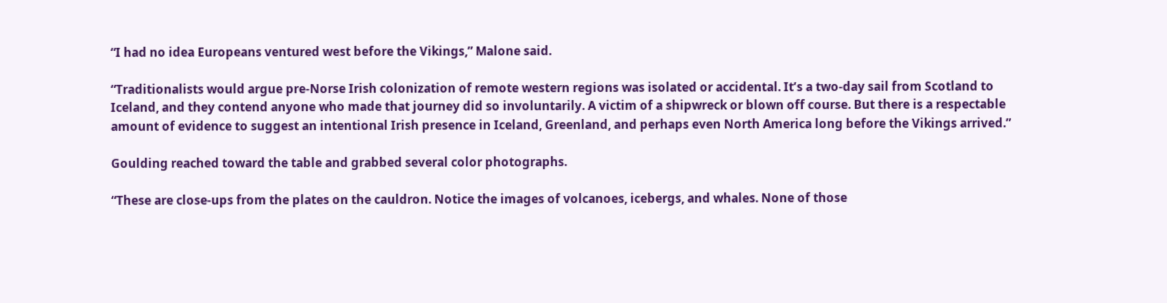“I had no idea Europeans ventured west before the Vikings,” Malone said.

“Traditionalists would argue pre-Norse Irish colonization of remote western regions was isolated or accidental. It’s a two-day sail from Scotland to Iceland, and they contend anyone who made that journey did so involuntarily. A victim of a shipwreck or blown off course. But there is a respectable amount of evidence to suggest an intentional Irish presence in Iceland, Greenland, and perhaps even North America long before the Vikings arrived.”

Goulding reached toward the table and grabbed several color photographs.

“These are close-ups from the plates on the cauldron. Notice the images of volcanoes, icebergs, and whales. None of those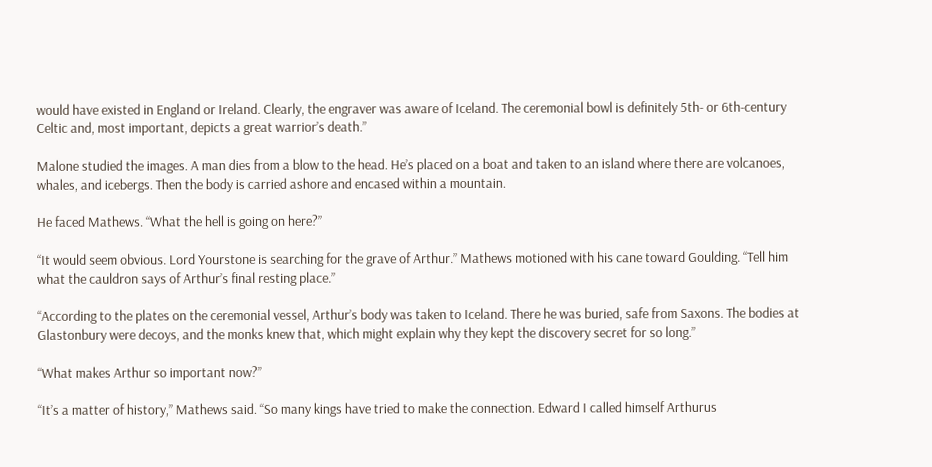would have existed in England or Ireland. Clearly, the engraver was aware of Iceland. The ceremonial bowl is definitely 5th- or 6th-century Celtic and, most important, depicts a great warrior’s death.”

Malone studied the images. A man dies from a blow to the head. He’s placed on a boat and taken to an island where there are volcanoes, whales, and icebergs. Then the body is carried ashore and encased within a mountain.

He faced Mathews. “What the hell is going on here?”

“It would seem obvious. Lord Yourstone is searching for the grave of Arthur.” Mathews motioned with his cane toward Goulding. “Tell him what the cauldron says of Arthur’s final resting place.”

“According to the plates on the ceremonial vessel, Arthur’s body was taken to Iceland. There he was buried, safe from Saxons. The bodies at Glastonbury were decoys, and the monks knew that, which might explain why they kept the discovery secret for so long.”

“What makes Arthur so important now?”

“It’s a matter of history,” Mathews said. “So many kings have tried to make the connection. Edward I called himself Arthurus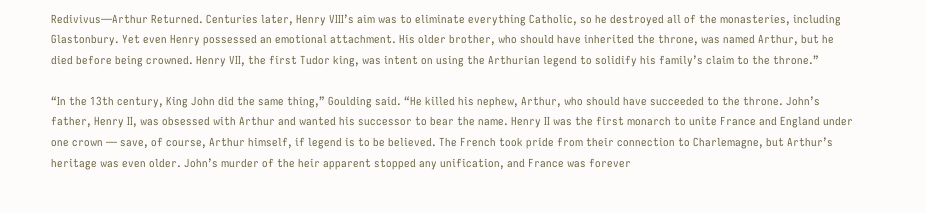Redivivus—Arthur Returned. Centuries later, Henry VIII’s aim was to eliminate everything Catholic, so he destroyed all of the monasteries, including Glastonbury. Yet even Henry possessed an emotional attachment. His older brother, who should have inherited the throne, was named Arthur, but he died before being crowned. Henry VII, the first Tudor king, was intent on using the Arthurian legend to solidify his family’s claim to the throne.”

“In the 13th century, King John did the same thing,” Goulding said. “He killed his nephew, Arthur, who should have succeeded to the throne. John’s father, Henry II, was obsessed with Arthur and wanted his successor to bear the name. Henry II was the first monarch to unite France and England under one crown — save, of course, Arthur himself, if legend is to be believed. The French took pride from their connection to Charlemagne, but Arthur’s heritage was even older. John’s murder of the heir apparent stopped any unification, and France was forever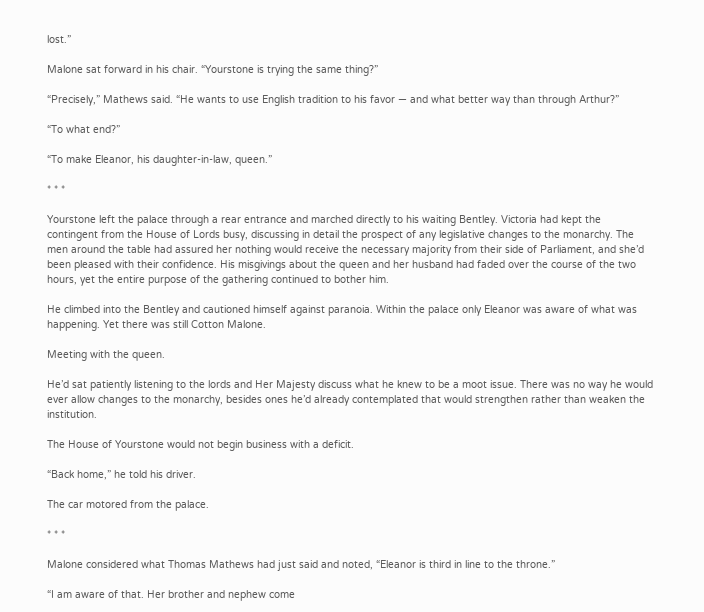lost.”

Malone sat forward in his chair. “Yourstone is trying the same thing?”

“Precisely,” Mathews said. “He wants to use English tradition to his favor — and what better way than through Arthur?”

“To what end?”

“To make Eleanor, his daughter-in-law, queen.”

* * *

Yourstone left the palace through a rear entrance and marched directly to his waiting Bentley. Victoria had kept the contingent from the House of Lords busy, discussing in detail the prospect of any legislative changes to the monarchy. The men around the table had assured her nothing would receive the necessary majority from their side of Parliament, and she’d been pleased with their confidence. His misgivings about the queen and her husband had faded over the course of the two hours, yet the entire purpose of the gathering continued to bother him.

He climbed into the Bentley and cautioned himself against paranoia. Within the palace only Eleanor was aware of what was happening. Yet there was still Cotton Malone.

Meeting with the queen.

He’d sat patiently listening to the lords and Her Majesty discuss what he knew to be a moot issue. There was no way he would ever allow changes to the monarchy, besides ones he’d already contemplated that would strengthen rather than weaken the institution.

The House of Yourstone would not begin business with a deficit.

“Back home,” he told his driver.

The car motored from the palace.

* * *

Malone considered what Thomas Mathews had just said and noted, “Eleanor is third in line to the throne.”

“I am aware of that. Her brother and nephew come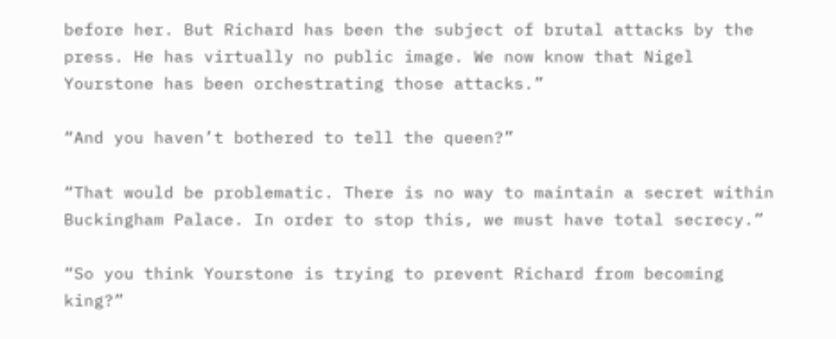before her. But Richard has been the subject of brutal attacks by the press. He has virtually no public image. We now know that Nigel Yourstone has been orchestrating those attacks.”

“And you haven’t bothered to tell the queen?”

“That would be problematic. There is no way to maintain a secret within Buckingham Palace. In order to stop this, we must have total secrecy.”

“So you think Yourstone is trying to prevent Richard from becoming king?”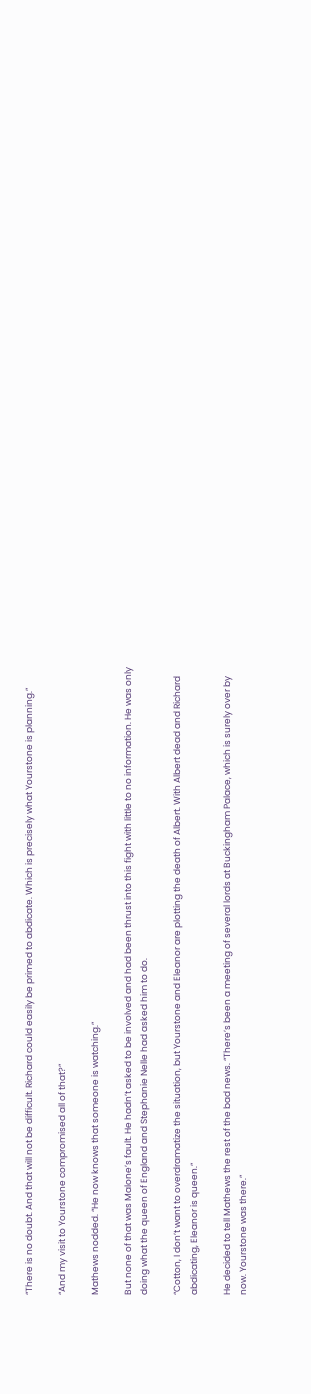“There is no doubt. And that will not be difficult. Richard could easily be primed to abdicate. Which is precisely what Yourstone is planning.”

“And my visit to Yourstone compromised all of that?”

Mathews nodded. “He now knows that someone is watching.”

But none of that was Malone’s fault. He hadn’t asked to be involved and had been thrust into this fight with little to no information. He was only doing what the queen of England and Stephanie Nelle had asked him to do.

“Cotton, I don’t want to overdramatize the situation, but Yourstone and Eleanor are plotting the death of Albert. With Albert dead and Richard abdicating, Eleanor is queen.”

He decided to tell Mathews the rest of the bad news. “There’s been a meeting of several lords at Buckingham Palace, which is surely over by now. Yourstone was there.”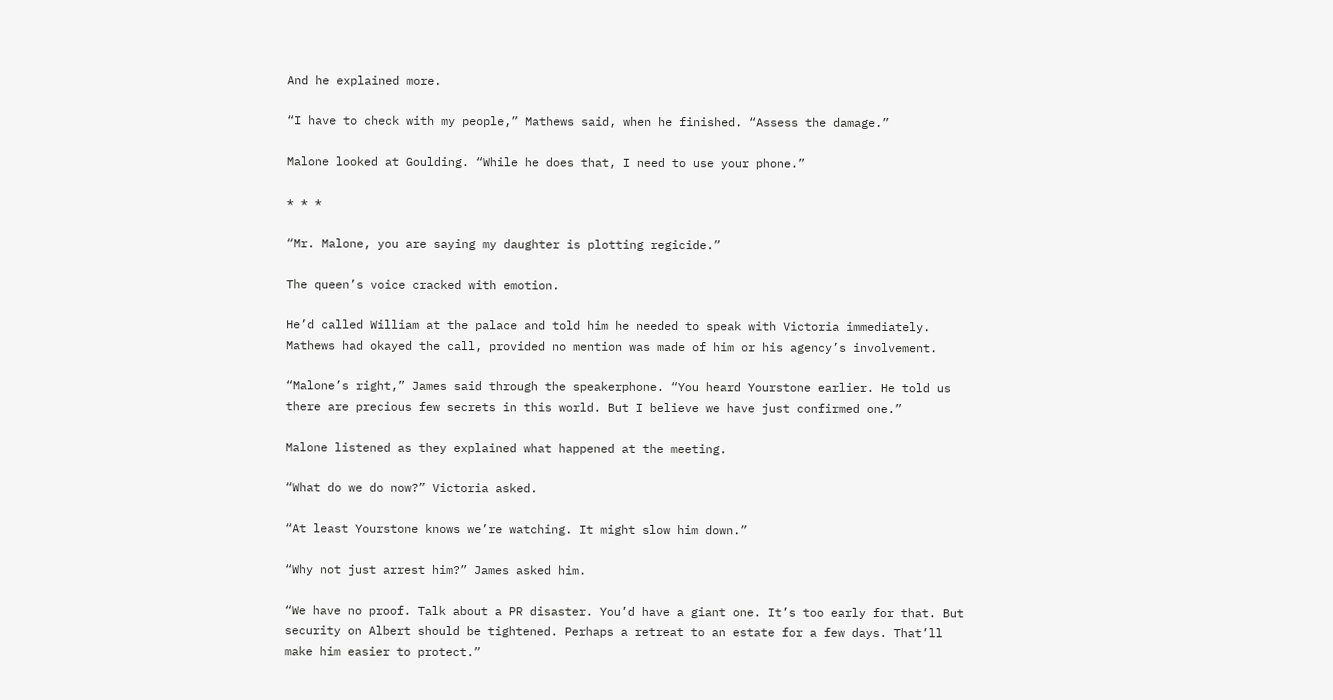And he explained more.

“I have to check with my people,” Mathews said, when he finished. “Assess the damage.”

Malone looked at Goulding. “While he does that, I need to use your phone.”

* * *

“Mr. Malone, you are saying my daughter is plotting regicide.”

The queen’s voice cracked with emotion.

He’d called William at the palace and told him he needed to speak with Victoria immediately. Mathews had okayed the call, provided no mention was made of him or his agency’s involvement.

“Malone’s right,” James said through the speakerphone. “You heard Yourstone earlier. He told us there are precious few secrets in this world. But I believe we have just confirmed one.”

Malone listened as they explained what happened at the meeting.

“What do we do now?” Victoria asked.

“At least Yourstone knows we’re watching. It might slow him down.”

“Why not just arrest him?” James asked him.

“We have no proof. Talk about a PR disaster. You’d have a giant one. It’s too early for that. But security on Albert should be tightened. Perhaps a retreat to an estate for a few days. That’ll make him easier to protect.”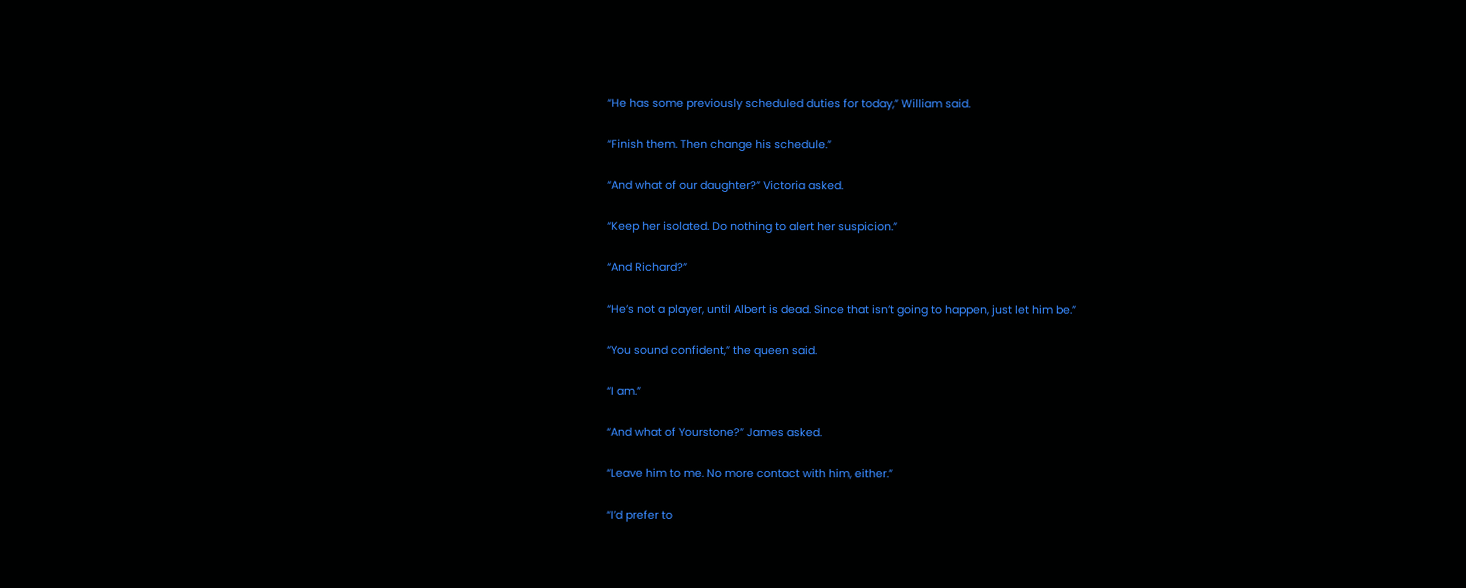“He has some previously scheduled duties for today,” William said.

“Finish them. Then change his schedule.”

“And what of our daughter?” Victoria asked.

“Keep her isolated. Do nothing to alert her suspicion.”

“And Richard?”

“He’s not a player, until Albert is dead. Since that isn’t going to happen, just let him be.”

“You sound confident,” the queen said.

“I am.”

“And what of Yourstone?” James asked.

“Leave him to me. No more contact with him, either.”

“I’d prefer to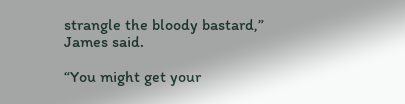strangle the bloody bastard,” James said.

“You might get your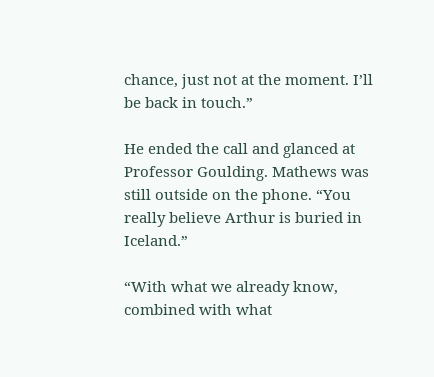chance, just not at the moment. I’ll be back in touch.”

He ended the call and glanced at Professor Goulding. Mathews was still outside on the phone. “You really believe Arthur is buried in Iceland.”

“With what we already know, combined with what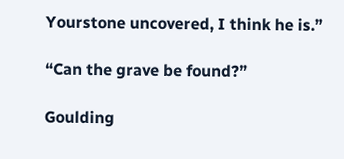Yourstone uncovered, I think he is.”

“Can the grave be found?”

Goulding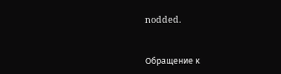nodded.


Обращение к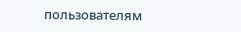пользователям